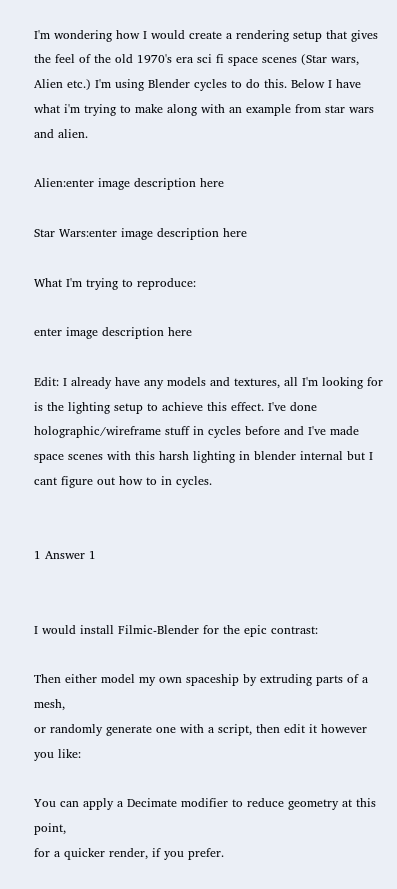I'm wondering how I would create a rendering setup that gives the feel of the old 1970's era sci fi space scenes (Star wars, Alien etc.) I'm using Blender cycles to do this. Below I have what i'm trying to make along with an example from star wars and alien.

Alien:enter image description here

Star Wars:enter image description here

What I'm trying to reproduce:

enter image description here

Edit: I already have any models and textures, all I'm looking for is the lighting setup to achieve this effect. I've done holographic/wireframe stuff in cycles before and I've made space scenes with this harsh lighting in blender internal but I cant figure out how to in cycles.


1 Answer 1


I would install Filmic-Blender for the epic contrast:

Then either model my own spaceship by extruding parts of a mesh,
or randomly generate one with a script, then edit it however you like:

You can apply a Decimate modifier to reduce geometry at this point,
for a quicker render, if you prefer.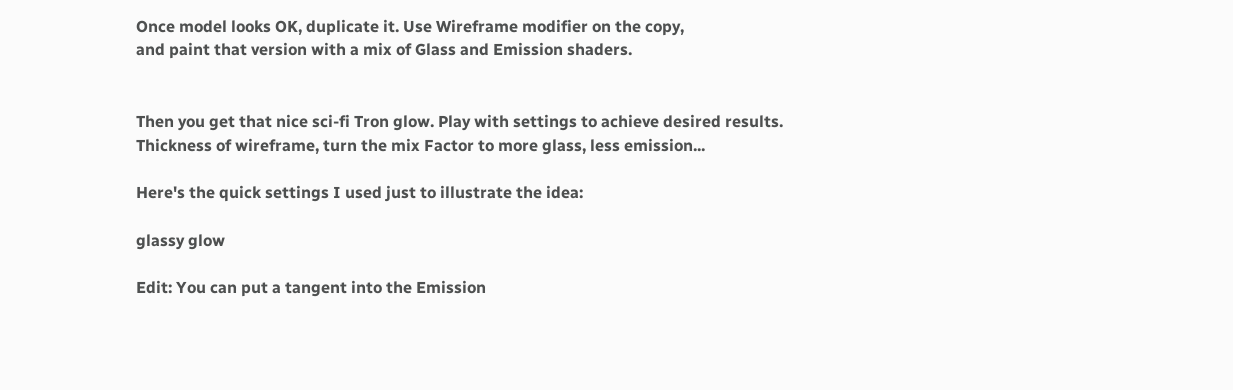Once model looks OK, duplicate it. Use Wireframe modifier on the copy,
and paint that version with a mix of Glass and Emission shaders.


Then you get that nice sci-fi Tron glow. Play with settings to achieve desired results.
Thickness of wireframe, turn the mix Factor to more glass, less emission...

Here's the quick settings I used just to illustrate the idea:

glassy glow

Edit: You can put a tangent into the Emission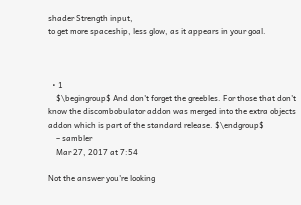shader Strength input,
to get more spaceship, less glow, as it appears in your goal.



  • 1
    $\begingroup$ And don't forget the greebles. For those that don't know the discombobulator addon was merged into the extra objects addon which is part of the standard release. $\endgroup$
    – sambler
    Mar 27, 2017 at 7:54

Not the answer you're looking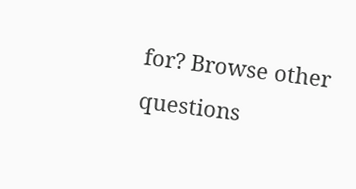for? Browse other questions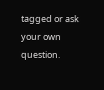tagged or ask your own question.